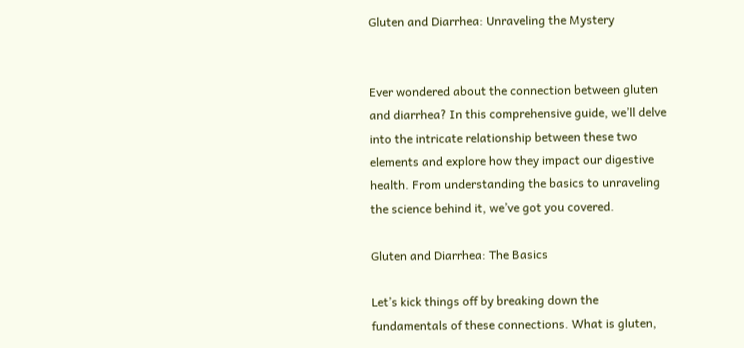Gluten and Diarrhea: Unraveling the Mystery


Ever wondered about the connection between gluten and diarrhea? In this comprehensive guide, we’ll delve into the intricate relationship between these two elements and explore how they impact our digestive health. From understanding the basics to unraveling the science behind it, we’ve got you covered.

Gluten and Diarrhea: The Basics

Let’s kick things off by breaking down the fundamentals of these connections. What is gluten,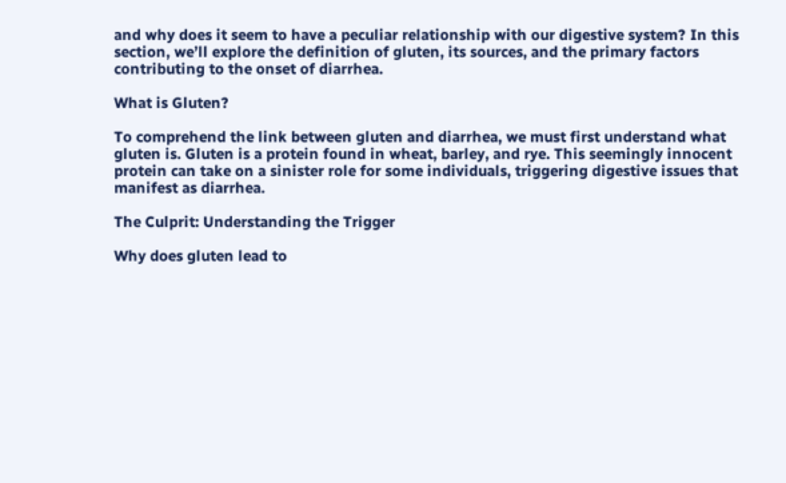and why does it seem to have a peculiar relationship with our digestive system? In this section, we’ll explore the definition of gluten, its sources, and the primary factors contributing to the onset of diarrhea.

What is Gluten?

To comprehend the link between gluten and diarrhea, we must first understand what gluten is. Gluten is a protein found in wheat, barley, and rye. This seemingly innocent protein can take on a sinister role for some individuals, triggering digestive issues that manifest as diarrhea.

The Culprit: Understanding the Trigger

Why does gluten lead to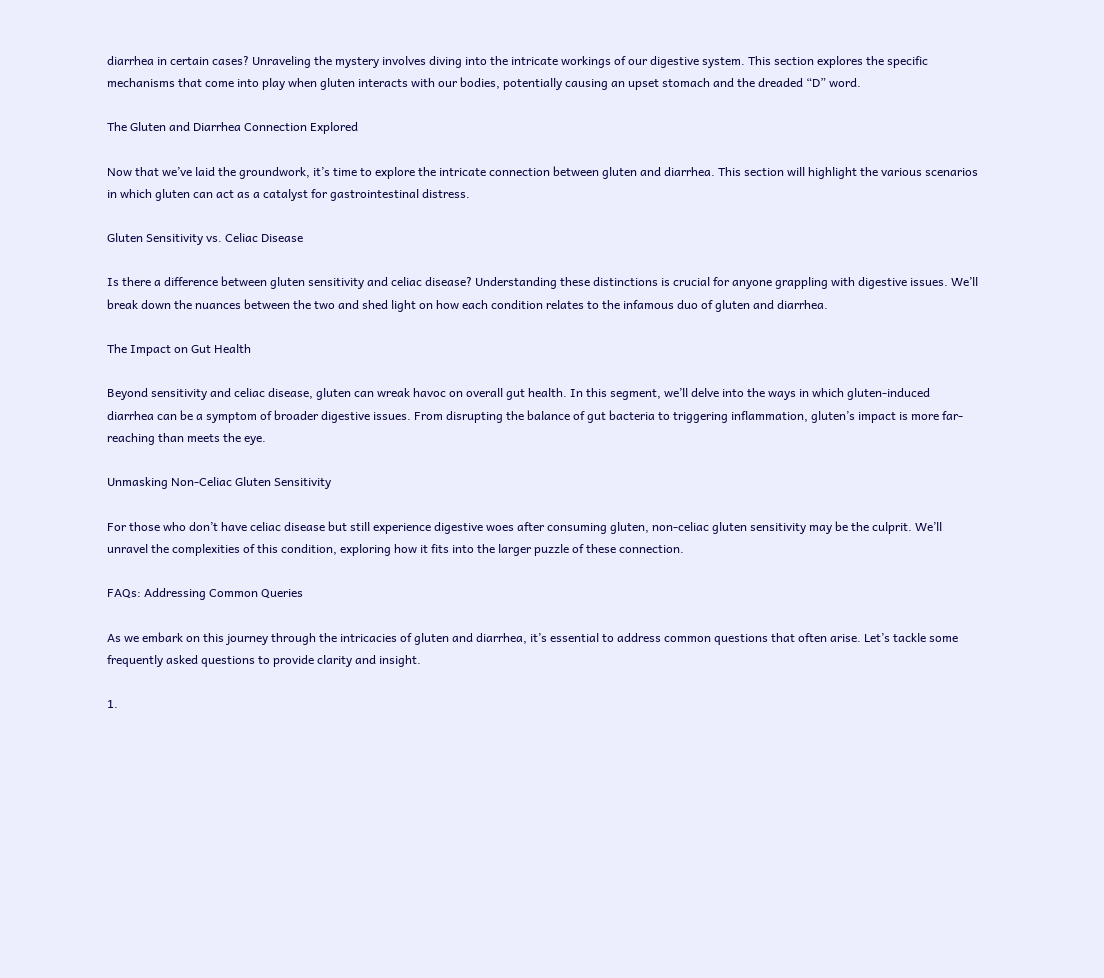diarrhea in certain cases? Unraveling the mystery involves diving into the intricate workings of our digestive system. This section explores the specific mechanisms that come into play when gluten interacts with our bodies, potentially causing an upset stomach and the dreaded “D” word.

The Gluten and Diarrhea Connection Explored

Now that we’ve laid the groundwork, it’s time to explore the intricate connection between gluten and diarrhea. This section will highlight the various scenarios in which gluten can act as a catalyst for gastrointestinal distress.

Gluten Sensitivity vs. Celiac Disease

Is there a difference between gluten sensitivity and celiac disease? Understanding these distinctions is crucial for anyone grappling with digestive issues. We’ll break down the nuances between the two and shed light on how each condition relates to the infamous duo of gluten and diarrhea.

The Impact on Gut Health

Beyond sensitivity and celiac disease, gluten can wreak havoc on overall gut health. In this segment, we’ll delve into the ways in which gluten-induced diarrhea can be a symptom of broader digestive issues. From disrupting the balance of gut bacteria to triggering inflammation, gluten’s impact is more far-reaching than meets the eye.

Unmasking Non-Celiac Gluten Sensitivity

For those who don’t have celiac disease but still experience digestive woes after consuming gluten, non-celiac gluten sensitivity may be the culprit. We’ll unravel the complexities of this condition, exploring how it fits into the larger puzzle of these connection.

FAQs: Addressing Common Queries

As we embark on this journey through the intricacies of gluten and diarrhea, it’s essential to address common questions that often arise. Let’s tackle some frequently asked questions to provide clarity and insight.

1.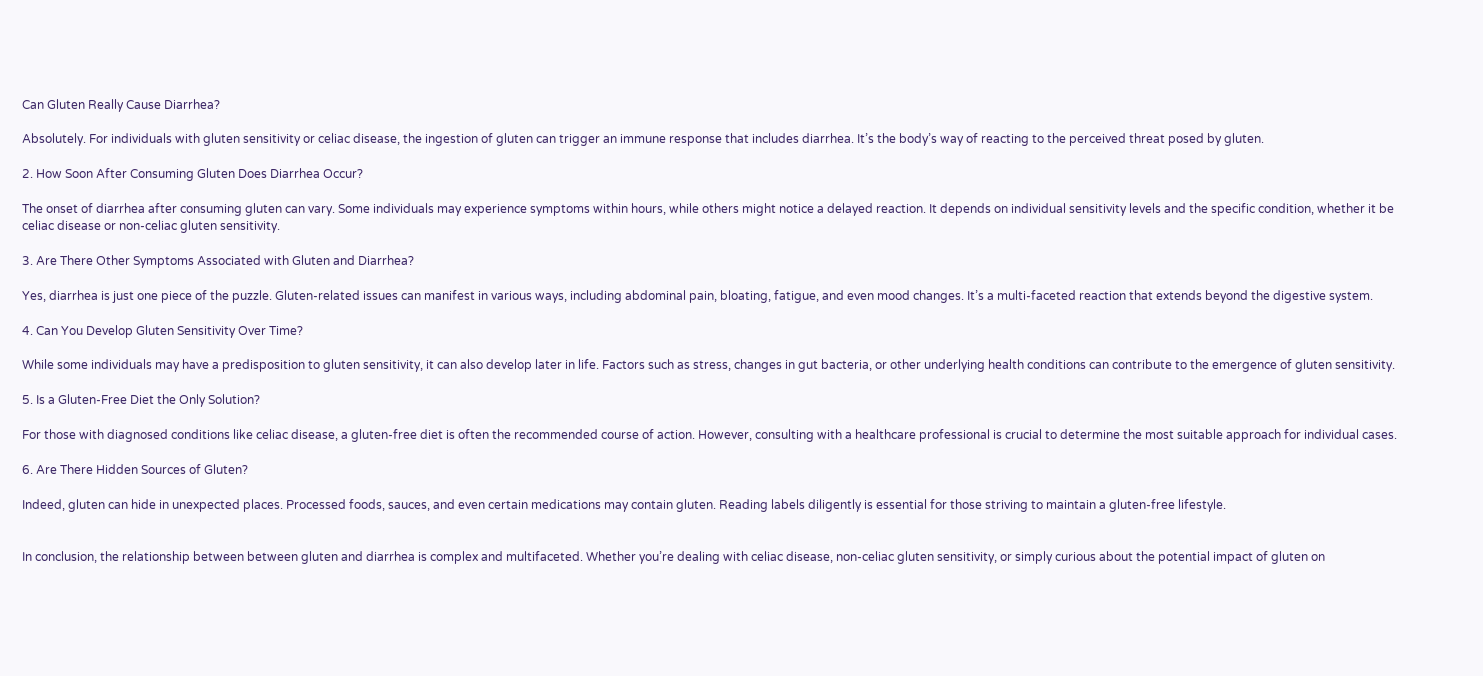Can Gluten Really Cause Diarrhea?

Absolutely. For individuals with gluten sensitivity or celiac disease, the ingestion of gluten can trigger an immune response that includes diarrhea. It’s the body’s way of reacting to the perceived threat posed by gluten.

2. How Soon After Consuming Gluten Does Diarrhea Occur?

The onset of diarrhea after consuming gluten can vary. Some individuals may experience symptoms within hours, while others might notice a delayed reaction. It depends on individual sensitivity levels and the specific condition, whether it be celiac disease or non-celiac gluten sensitivity.

3. Are There Other Symptoms Associated with Gluten and Diarrhea?

Yes, diarrhea is just one piece of the puzzle. Gluten-related issues can manifest in various ways, including abdominal pain, bloating, fatigue, and even mood changes. It’s a multi-faceted reaction that extends beyond the digestive system.

4. Can You Develop Gluten Sensitivity Over Time?

While some individuals may have a predisposition to gluten sensitivity, it can also develop later in life. Factors such as stress, changes in gut bacteria, or other underlying health conditions can contribute to the emergence of gluten sensitivity.

5. Is a Gluten-Free Diet the Only Solution?

For those with diagnosed conditions like celiac disease, a gluten-free diet is often the recommended course of action. However, consulting with a healthcare professional is crucial to determine the most suitable approach for individual cases.

6. Are There Hidden Sources of Gluten?

Indeed, gluten can hide in unexpected places. Processed foods, sauces, and even certain medications may contain gluten. Reading labels diligently is essential for those striving to maintain a gluten-free lifestyle.


In conclusion, the relationship between between gluten and diarrhea is complex and multifaceted. Whether you’re dealing with celiac disease, non-celiac gluten sensitivity, or simply curious about the potential impact of gluten on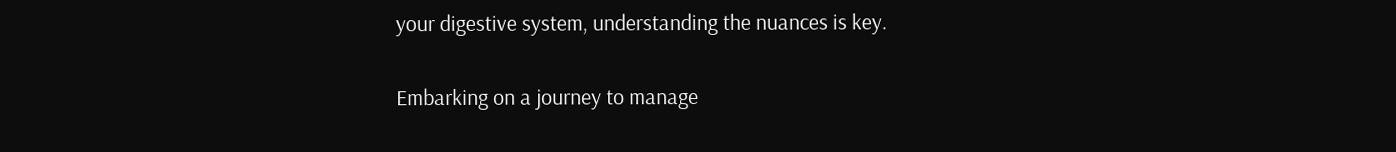your digestive system, understanding the nuances is key.

Embarking on a journey to manage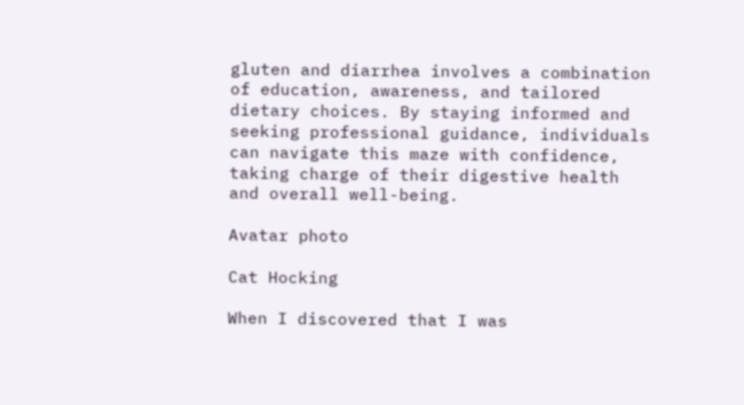gluten and diarrhea involves a combination of education, awareness, and tailored dietary choices. By staying informed and seeking professional guidance, individuals can navigate this maze with confidence, taking charge of their digestive health and overall well-being.

Avatar photo

Cat Hocking

When I discovered that I was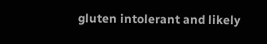gluten intolerant and likely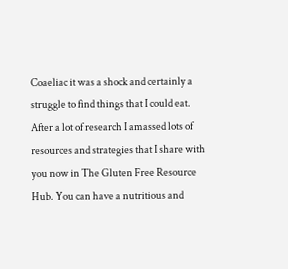Coaeliac it was a shock and certainly a struggle to find things that I could eat. After a lot of research I amassed lots of resources and strategies that I share with you now in The Gluten Free Resource Hub. You can have a nutritious and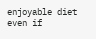enjoyable diet even if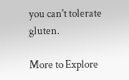you can't tolerate gluten.

More to Explore